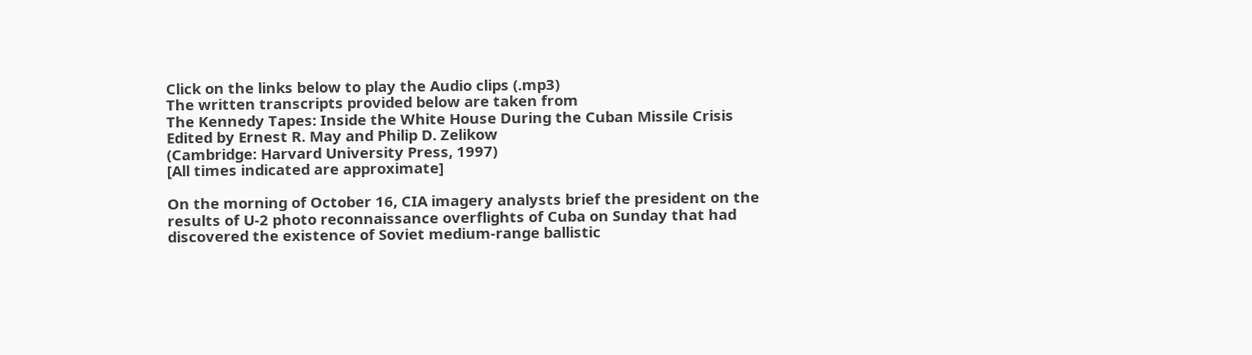Click on the links below to play the Audio clips (.mp3)
The written transcripts provided below are taken from
The Kennedy Tapes: Inside the White House During the Cuban Missile Crisis
Edited by Ernest R. May and Philip D. Zelikow
(Cambridge: Harvard University Press, 1997)
[All times indicated are approximate]

On the morning of October 16, CIA imagery analysts brief the president on the results of U-2 photo reconnaissance overflights of Cuba on Sunday that had discovered the existence of Soviet medium-range ballistic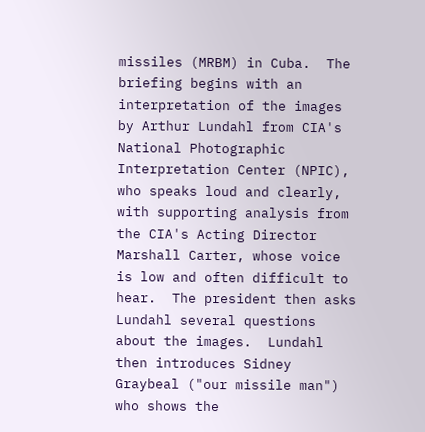missiles (MRBM) in Cuba.  The briefing begins with an interpretation of the images by Arthur Lundahl from CIA's National Photographic Interpretation Center (NPIC), who speaks loud and clearly, with supporting analysis from the CIA's Acting Director Marshall Carter, whose voice is low and often difficult to hear.  The president then asks Lundahl several questions about the images.  Lundahl then introduces Sidney Graybeal ("our missile man") who shows the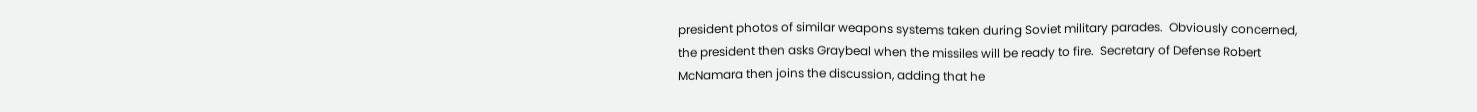president photos of similar weapons systems taken during Soviet military parades.  Obviously concerned, the president then asks Graybeal when the missiles will be ready to fire.  Secretary of Defense Robert McNamara then joins the discussion, adding that he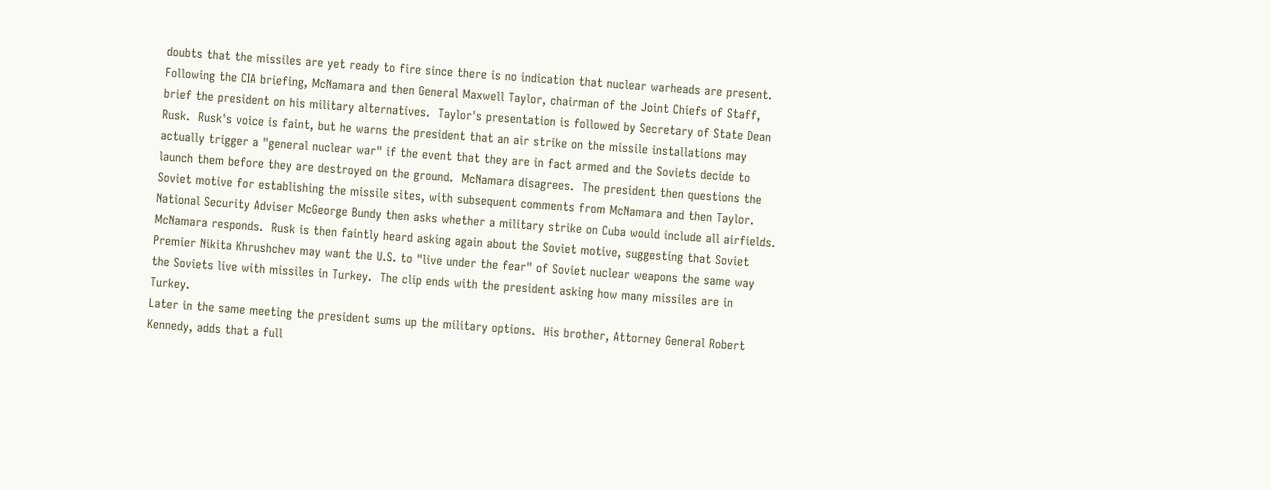doubts that the missiles are yet ready to fire since there is no indication that nuclear warheads are present.
Following the CIA briefing, McNamara and then General Maxwell Taylor, chairman of the Joint Chiefs of Staff, brief the president on his military alternatives.  Taylor's presentation is followed by Secretary of State Dean Rusk.  Rusk's voice is faint, but he warns the president that an air strike on the missile installations may actually trigger a "general nuclear war" if the event that they are in fact armed and the Soviets decide to launch them before they are destroyed on the ground.  McNamara disagrees.  The president then questions the Soviet motive for establishing the missile sites, with subsequent comments from McNamara and then Taylor.  National Security Adviser McGeorge Bundy then asks whether a military strike on Cuba would include all airfields.  McNamara responds.  Rusk is then faintly heard asking again about the Soviet motive, suggesting that Soviet Premier Nikita Khrushchev may want the U.S. to "live under the fear" of Soviet nuclear weapons the same way the Soviets live with missiles in Turkey.  The clip ends with the president asking how many missiles are in Turkey.
Later in the same meeting the president sums up the military options.  His brother, Attorney General Robert Kennedy, adds that a full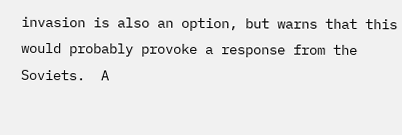invasion is also an option, but warns that this would probably provoke a response from the Soviets.  A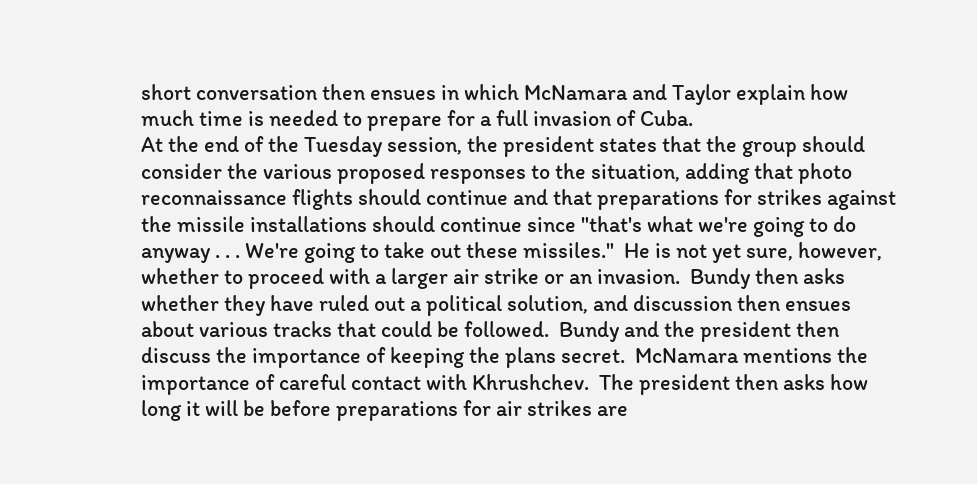short conversation then ensues in which McNamara and Taylor explain how much time is needed to prepare for a full invasion of Cuba.
At the end of the Tuesday session, the president states that the group should consider the various proposed responses to the situation, adding that photo reconnaissance flights should continue and that preparations for strikes against the missile installations should continue since "that's what we're going to do anyway . . . We're going to take out these missiles."  He is not yet sure, however, whether to proceed with a larger air strike or an invasion.  Bundy then asks whether they have ruled out a political solution, and discussion then ensues about various tracks that could be followed.  Bundy and the president then discuss the importance of keeping the plans secret.  McNamara mentions the importance of careful contact with Khrushchev.  The president then asks how long it will be before preparations for air strikes are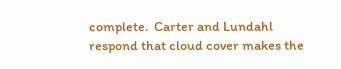complete.  Carter and Lundahl respond that cloud cover makes the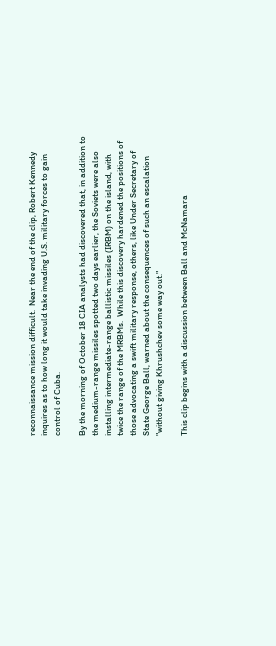reconnaissance mission difficult.  Near the end of the clip, Robert Kennedy inquires as to how long it would take invading U.S. military forces to gain control of Cuba.

By the morning of October 18 CIA analysts had discovered that, in addition to the medium-range missiles spotted two days earlier, the Soviets were also installing intermediate-range ballistic missiles (IRBM) on the island, with twice the range of the MRBMs.  While this discovery hardened the positions of those advocating a swift military response, others, like Under Secretary of State George Ball, warned about the consequences of such an escalation "without giving Khrushchev some way out."

This clip begins with a discussion between Ball and McNamara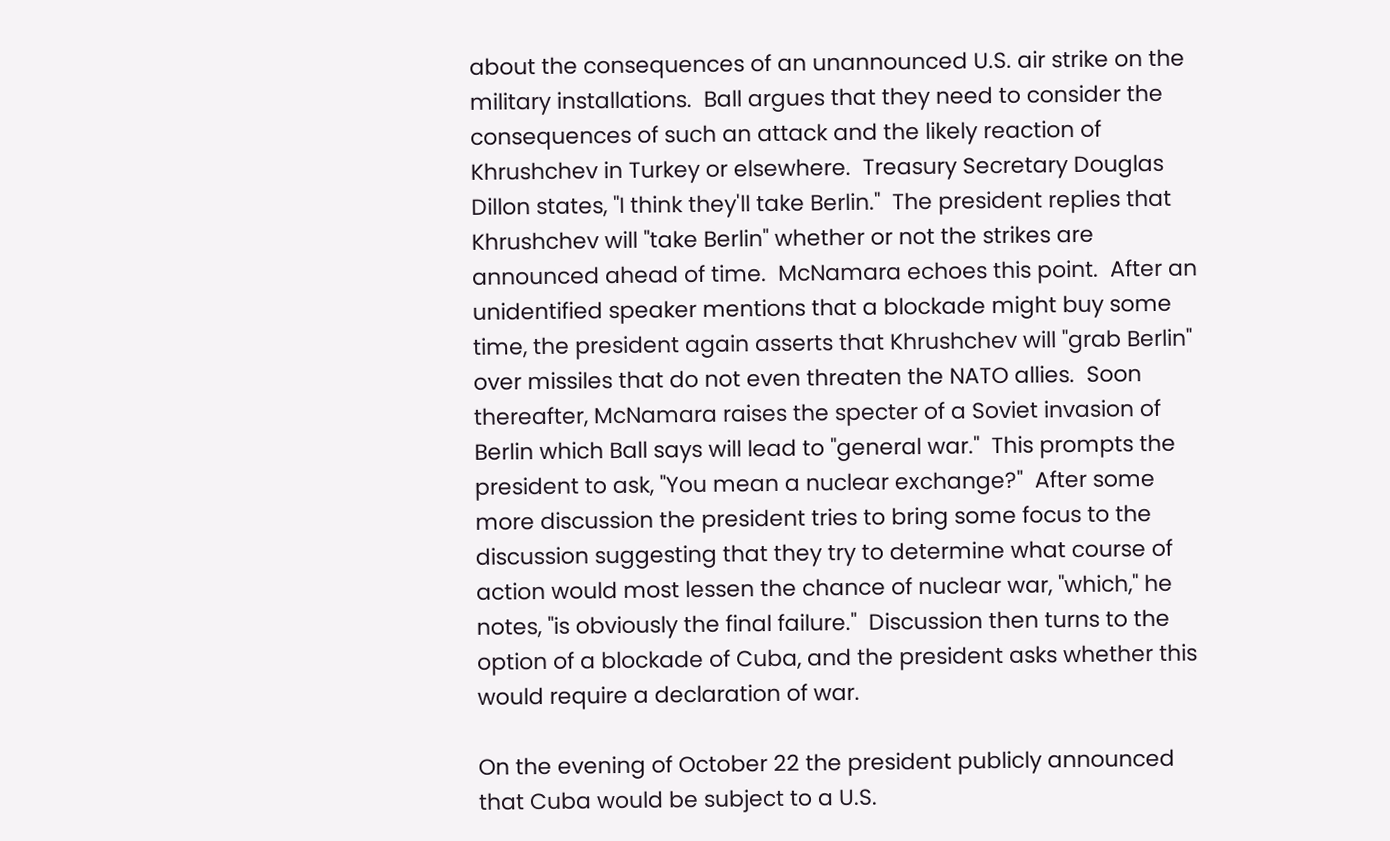about the consequences of an unannounced U.S. air strike on the military installations.  Ball argues that they need to consider the consequences of such an attack and the likely reaction of Khrushchev in Turkey or elsewhere.  Treasury Secretary Douglas Dillon states, "I think they'll take Berlin."  The president replies that Khrushchev will "take Berlin" whether or not the strikes are announced ahead of time.  McNamara echoes this point.  After an unidentified speaker mentions that a blockade might buy some time, the president again asserts that Khrushchev will "grab Berlin" over missiles that do not even threaten the NATO allies.  Soon thereafter, McNamara raises the specter of a Soviet invasion of Berlin which Ball says will lead to "general war."  This prompts the president to ask, "You mean a nuclear exchange?"  After some more discussion the president tries to bring some focus to the discussion suggesting that they try to determine what course of action would most lessen the chance of nuclear war, "which," he notes, "is obviously the final failure."  Discussion then turns to the option of a blockade of Cuba, and the president asks whether this would require a declaration of war.

On the evening of October 22 the president publicly announced that Cuba would be subject to a U.S.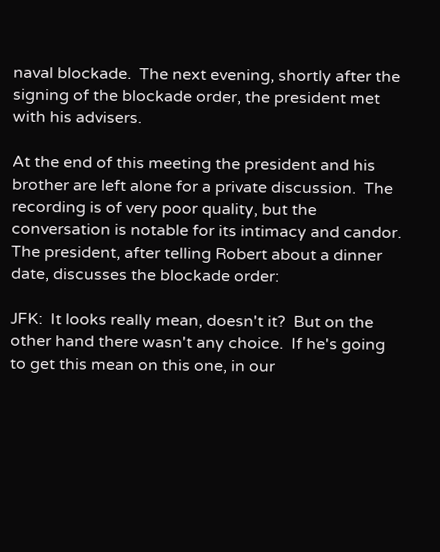naval blockade.  The next evening, shortly after the signing of the blockade order, the president met with his advisers.

At the end of this meeting the president and his brother are left alone for a private discussion.  The recording is of very poor quality, but the conversation is notable for its intimacy and candor.  The president, after telling Robert about a dinner date, discusses the blockade order:

JFK:  It looks really mean, doesn't it?  But on the other hand there wasn't any choice.  If he's going to get this mean on this one, in our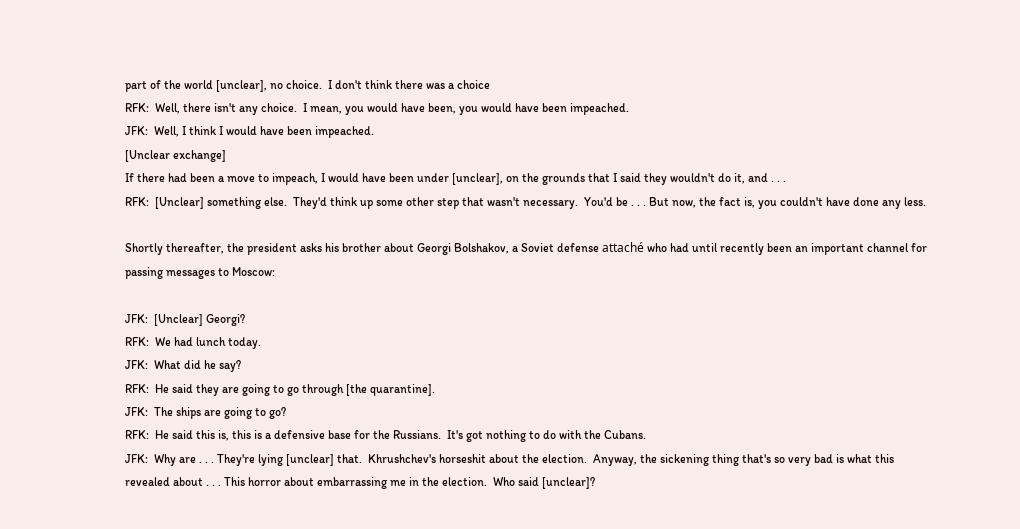part of the world [unclear], no choice.  I don't think there was a choice
RFK:  Well, there isn't any choice.  I mean, you would have been, you would have been impeached.
JFK:  Well, I think I would have been impeached.
[Unclear exchange]
If there had been a move to impeach, I would have been under [unclear], on the grounds that I said they wouldn't do it, and . . .
RFK:  [Unclear] something else.  They'd think up some other step that wasn't necessary.  You'd be . . . But now, the fact is, you couldn't have done any less.

Shortly thereafter, the president asks his brother about Georgi Bolshakov, a Soviet defense attaché who had until recently been an important channel for passing messages to Moscow:

JFK:  [Unclear] Georgi?
RFK:  We had lunch today.
JFK:  What did he say?
RFK:  He said they are going to go through [the quarantine].
JFK:  The ships are going to go?
RFK:  He said this is, this is a defensive base for the Russians.  It's got nothing to do with the Cubans.
JFK:  Why are . . . They're lying [unclear] that.  Khrushchev's horseshit about the election.  Anyway, the sickening thing that's so very bad is what this revealed about . . . This horror about embarrassing me in the election.  Who said [unclear]?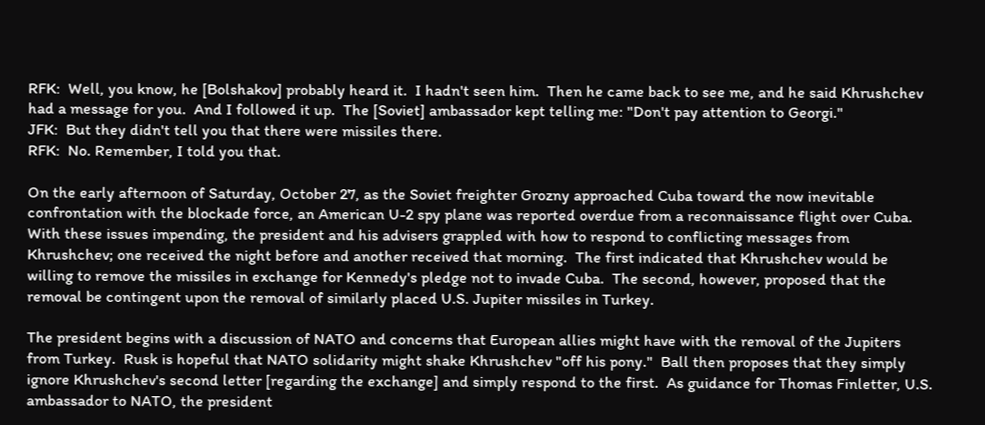RFK:  Well, you know, he [Bolshakov] probably heard it.  I hadn't seen him.  Then he came back to see me, and he said Khrushchev had a message for you.  And I followed it up.  The [Soviet] ambassador kept telling me: "Don't pay attention to Georgi."
JFK:  But they didn't tell you that there were missiles there.
RFK:  No. Remember, I told you that.

On the early afternoon of Saturday, October 27, as the Soviet freighter Grozny approached Cuba toward the now inevitable confrontation with the blockade force, an American U-2 spy plane was reported overdue from a reconnaissance flight over Cuba.  With these issues impending, the president and his advisers grappled with how to respond to conflicting messages from Khrushchev; one received the night before and another received that morning.  The first indicated that Khrushchev would be willing to remove the missiles in exchange for Kennedy's pledge not to invade Cuba.  The second, however, proposed that the removal be contingent upon the removal of similarly placed U.S. Jupiter missiles in Turkey.

The president begins with a discussion of NATO and concerns that European allies might have with the removal of the Jupiters from Turkey.  Rusk is hopeful that NATO solidarity might shake Khrushchev "off his pony."  Ball then proposes that they simply ignore Khrushchev's second letter [regarding the exchange] and simply respond to the first.  As guidance for Thomas Finletter, U.S. ambassador to NATO, the president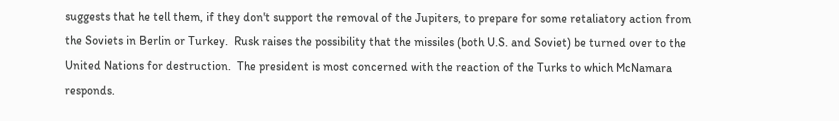suggests that he tell them, if they don't support the removal of the Jupiters, to prepare for some retaliatory action from the Soviets in Berlin or Turkey.  Rusk raises the possibility that the missiles (both U.S. and Soviet) be turned over to the United Nations for destruction.  The president is most concerned with the reaction of the Turks to which McNamara responds.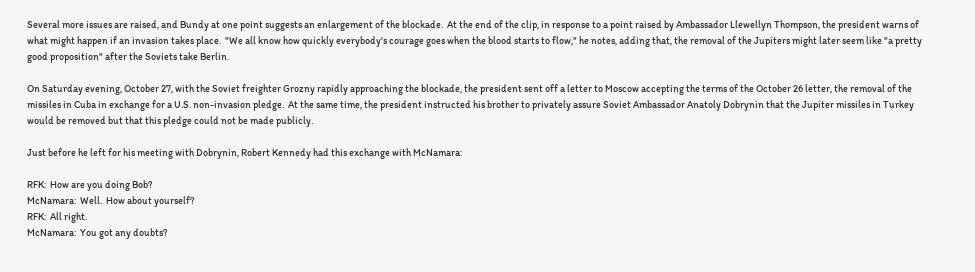Several more issues are raised, and Bundy at one point suggests an enlargement of the blockade.  At the end of the clip, in response to a point raised by Ambassador Llewellyn Thompson, the president warns of what might happen if an invasion takes place.  "We all know how quickly everybody's courage goes when the blood starts to flow," he notes, adding that, the removal of the Jupiters might later seem like "a pretty good proposition" after the Soviets take Berlin.

On Saturday evening, October 27, with the Soviet freighter Grozny rapidly approaching the blockade, the president sent off a letter to Moscow accepting the terms of the October 26 letter, the removal of the missiles in Cuba in exchange for a U.S. non-invasion pledge.  At the same time, the president instructed his brother to privately assure Soviet Ambassador Anatoly Dobrynin that the Jupiter missiles in Turkey would be removed but that this pledge could not be made publicly.

Just before he left for his meeting with Dobrynin, Robert Kennedy had this exchange with McNamara:

RFK:  How are you doing Bob?
McNamara:  Well.  How about yourself?
RFK:  All right.
McNamara:  You got any doubts?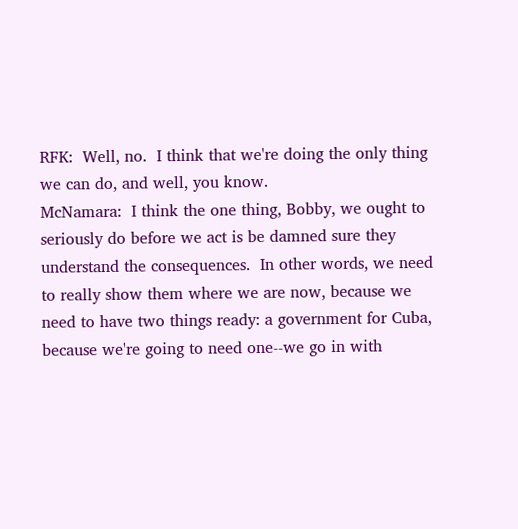RFK:  Well, no.  I think that we're doing the only thing we can do, and well, you know.
McNamara:  I think the one thing, Bobby, we ought to seriously do before we act is be damned sure they understand the consequences.  In other words, we need to really show them where we are now, because we need to have two things ready: a government for Cuba, because we're going to need one--we go in with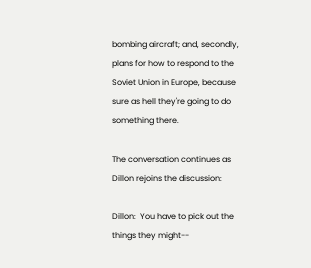bombing aircraft; and, secondly, plans for how to respond to the Soviet Union in Europe, because sure as hell they're going to do something there.

The conversation continues as Dillon rejoins the discussion:

Dillon:  You have to pick out the things they might--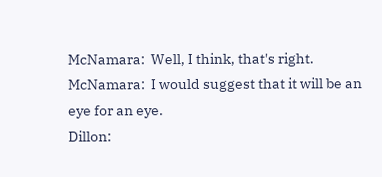McNamara:  Well, I think, that's right.
McNamara:  I would suggest that it will be an eye for an eye.
Dillon: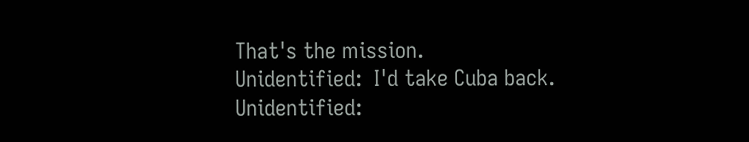That's the mission.
Unidentified:  I'd take Cuba back.
Unidentified: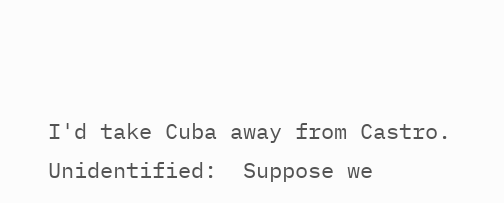I'd take Cuba away from Castro.
Unidentified:  Suppose we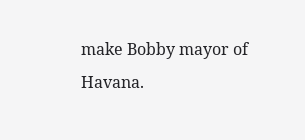make Bobby mayor of Havana.